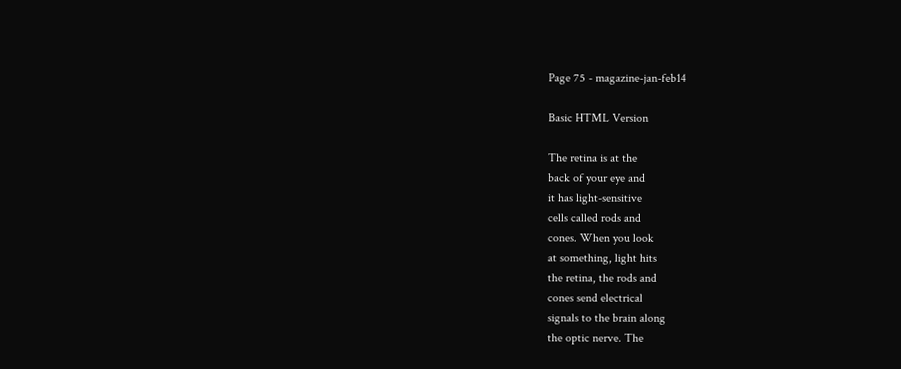Page 75 - magazine-jan-feb14

Basic HTML Version

The retina is at the
back of your eye and
it has light-sensitive
cells called rods and
cones. When you look
at something, light hits
the retina, the rods and
cones send electrical
signals to the brain along
the optic nerve. The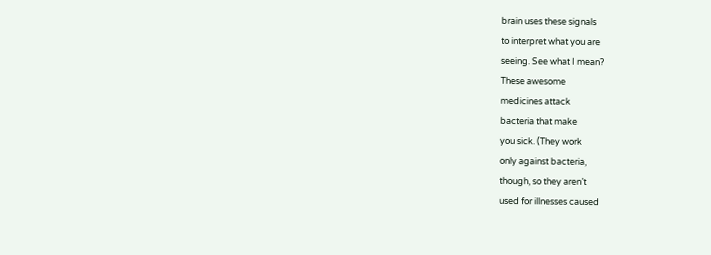brain uses these signals
to interpret what you are
seeing. See what I mean?
These awesome
medicines attack
bacteria that make
you sick. (They work
only against bacteria,
though, so they aren’t
used for illnesses caused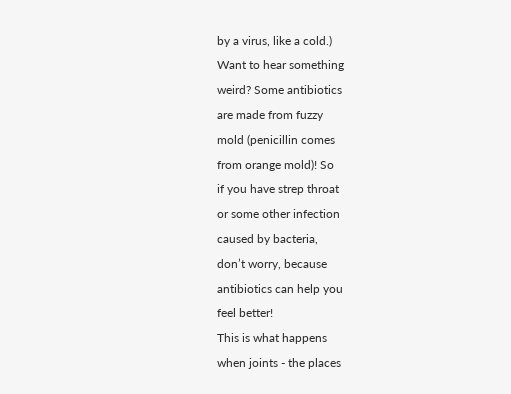by a virus, like a cold.)
Want to hear something
weird? Some antibiotics
are made from fuzzy
mold (penicillin comes
from orange mold)! So
if you have strep throat
or some other infection
caused by bacteria,
don’t worry, because
antibiotics can help you
feel better!
This is what happens
when joints - the places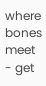where bones meet - get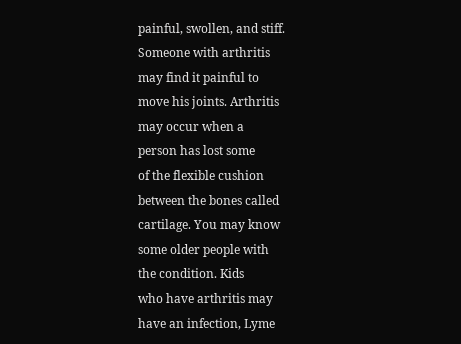painful, swollen, and stiff.
Someone with arthritis
may find it painful to
move his joints. Arthritis
may occur when a
person has lost some
of the flexible cushion
between the bones called
cartilage. You may know
some older people with
the condition. Kids
who have arthritis may
have an infection, Lyme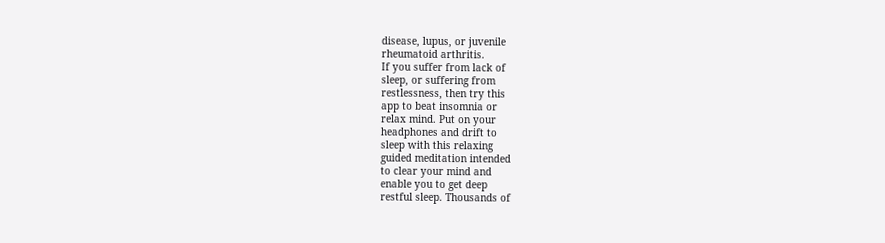disease, lupus, or juvenile
rheumatoid arthritis.
If you suffer from lack of
sleep, or suffering from
restlessness, then try this
app to beat insomnia or
relax mind. Put on your
headphones and drift to
sleep with this relaxing
guided meditation intended
to clear your mind and
enable you to get deep
restful sleep. Thousands of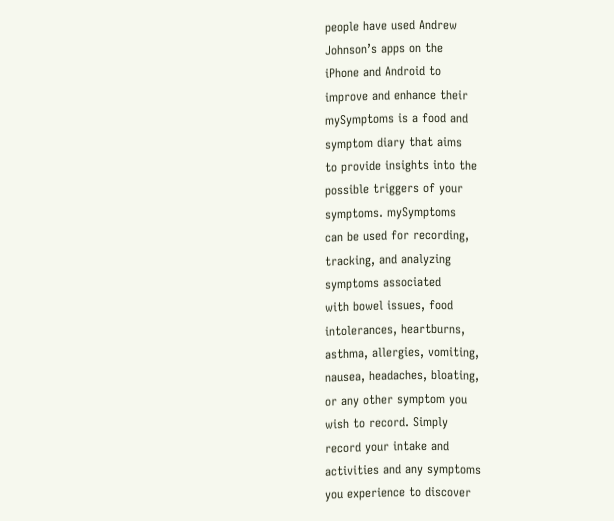people have used Andrew
Johnson’s apps on the
iPhone and Android to
improve and enhance their
mySymptoms is a food and
symptom diary that aims
to provide insights into the
possible triggers of your
symptoms. mySymptoms
can be used for recording,
tracking, and analyzing
symptoms associated
with bowel issues, food
intolerances, heartburns,
asthma, allergies, vomiting,
nausea, headaches, bloating,
or any other symptom you
wish to record. Simply
record your intake and
activities and any symptoms
you experience to discover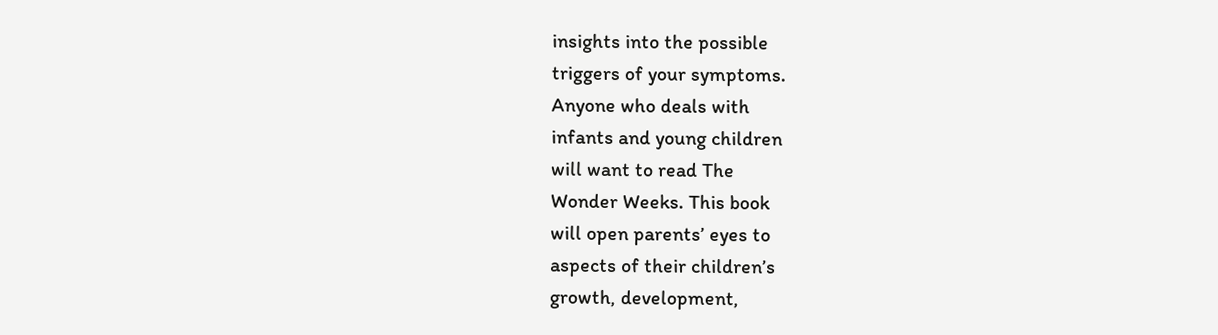insights into the possible
triggers of your symptoms.
Anyone who deals with
infants and young children
will want to read The
Wonder Weeks. This book
will open parents’ eyes to
aspects of their children’s
growth, development,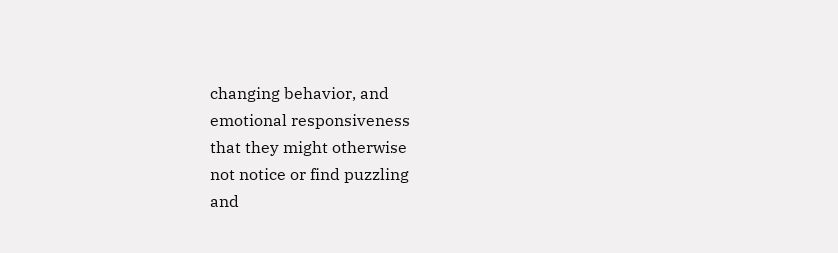changing behavior, and
emotional responsiveness
that they might otherwise
not notice or find puzzling
and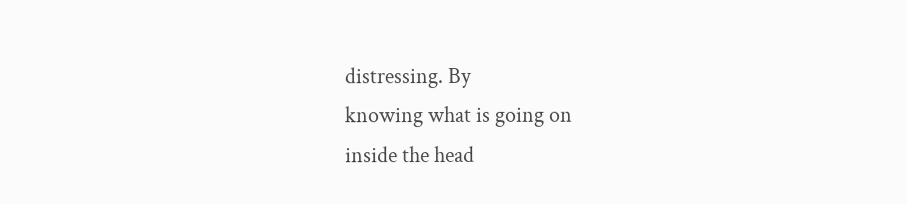distressing. By
knowing what is going on
inside the head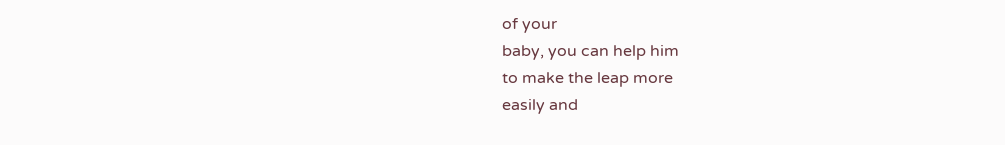of your
baby, you can help him
to make the leap more
easily and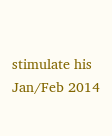stimulate his
Jan/Feb 2014